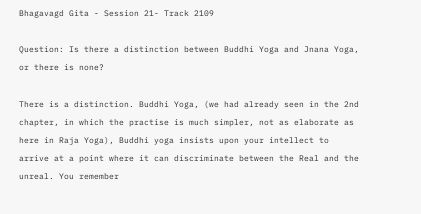Bhagavagd Gita - Session 21- Track 2109

Question: Is there a distinction between Buddhi Yoga and Jnana Yoga, or there is none?

There is a distinction. Buddhi Yoga, (we had already seen in the 2nd chapter, in which the practise is much simpler, not as elaborate as here in Raja Yoga), Buddhi yoga insists upon your intellect to arrive at a point where it can discriminate between the Real and the unreal. You remember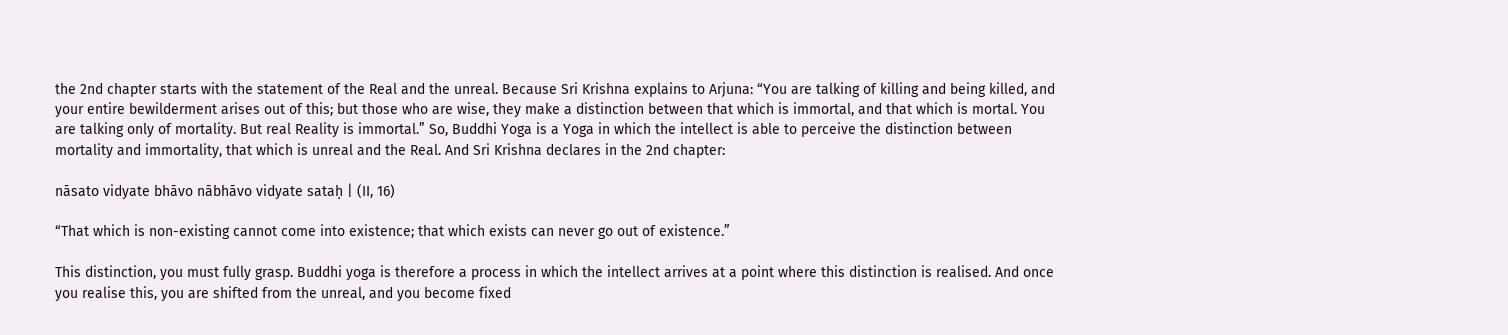the 2nd chapter starts with the statement of the Real and the unreal. Because Sri Krishna explains to Arjuna: “You are talking of killing and being killed, and your entire bewilderment arises out of this; but those who are wise, they make a distinction between that which is immortal, and that which is mortal. You are talking only of mortality. But real Reality is immortal.” So, Buddhi Yoga is a Yoga in which the intellect is able to perceive the distinction between mortality and immortality, that which is unreal and the Real. And Sri Krishna declares in the 2nd chapter:

nāsato vidyate bhāvo nābhāvo vidyate sataḥ | (II, 16)

“That which is non-existing cannot come into existence; that which exists can never go out of existence.”

This distinction, you must fully grasp. Buddhi yoga is therefore a process in which the intellect arrives at a point where this distinction is realised. And once you realise this, you are shifted from the unreal, and you become fixed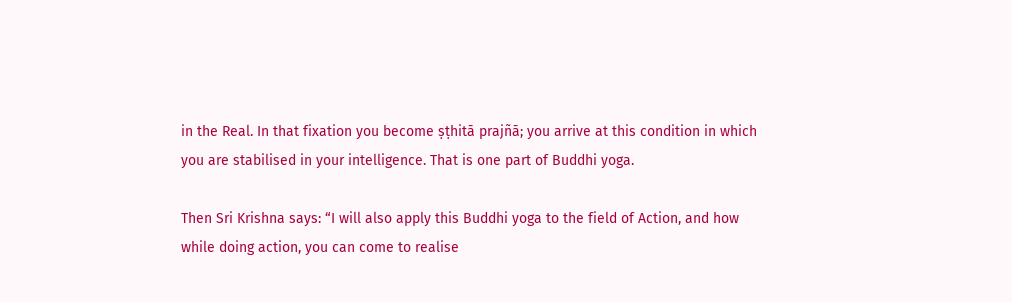in the Real. In that fixation you become ṣṭhitā prajñā; you arrive at this condition in which you are stabilised in your intelligence. That is one part of Buddhi yoga.

Then Sri Krishna says: “I will also apply this Buddhi yoga to the field of Action, and how while doing action, you can come to realise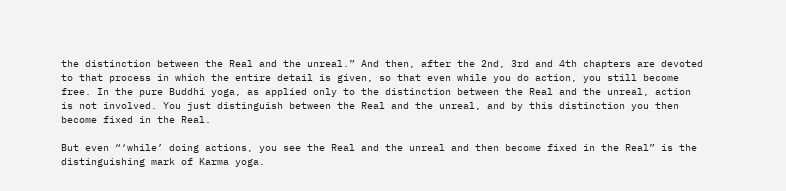the distinction between the Real and the unreal.” And then, after the 2nd, 3rd and 4th chapters are devoted to that process in which the entire detail is given, so that even while you do action, you still become free. In the pure Buddhi yoga, as applied only to the distinction between the Real and the unreal, action is not involved. You just distinguish between the Real and the unreal, and by this distinction you then become fixed in the Real.

But even “‘while’ doing actions, you see the Real and the unreal and then become fixed in the Real” is the distinguishing mark of Karma yoga.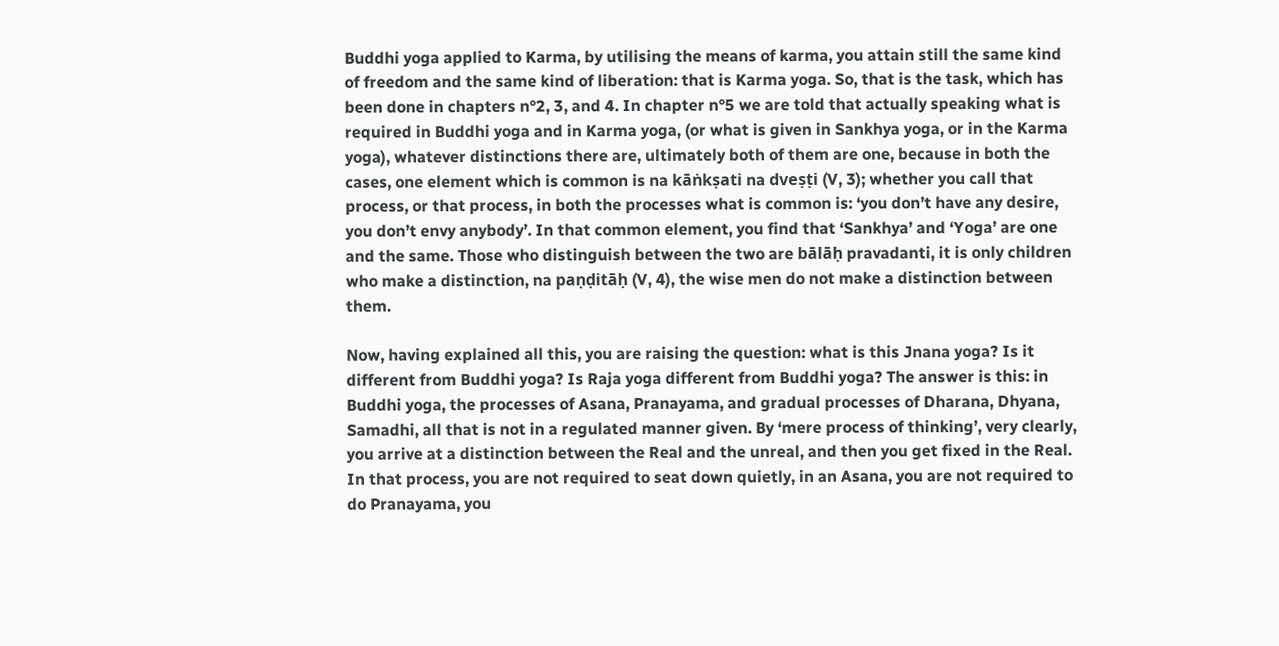Buddhi yoga applied to Karma, by utilising the means of karma, you attain still the same kind of freedom and the same kind of liberation: that is Karma yoga. So, that is the task, which has been done in chapters n°2, 3, and 4. In chapter n°5 we are told that actually speaking what is required in Buddhi yoga and in Karma yoga, (or what is given in Sankhya yoga, or in the Karma yoga), whatever distinctions there are, ultimately both of them are one, because in both the cases, one element which is common is na kāṅkṣati na dveṣṭi (V, 3); whether you call that process, or that process, in both the processes what is common is: ‘you don’t have any desire, you don’t envy anybody’. In that common element, you find that ‘Sankhya’ and ‘Yoga’ are one and the same. Those who distinguish between the two are bālāḥ pravadanti, it is only children who make a distinction, na paṇḍitāḥ (V, 4), the wise men do not make a distinction between them.

Now, having explained all this, you are raising the question: what is this Jnana yoga? Is it different from Buddhi yoga? Is Raja yoga different from Buddhi yoga? The answer is this: in Buddhi yoga, the processes of Asana, Pranayama, and gradual processes of Dharana, Dhyana, Samadhi, all that is not in a regulated manner given. By ‘mere process of thinking’, very clearly, you arrive at a distinction between the Real and the unreal, and then you get fixed in the Real. In that process, you are not required to seat down quietly, in an Asana, you are not required to do Pranayama, you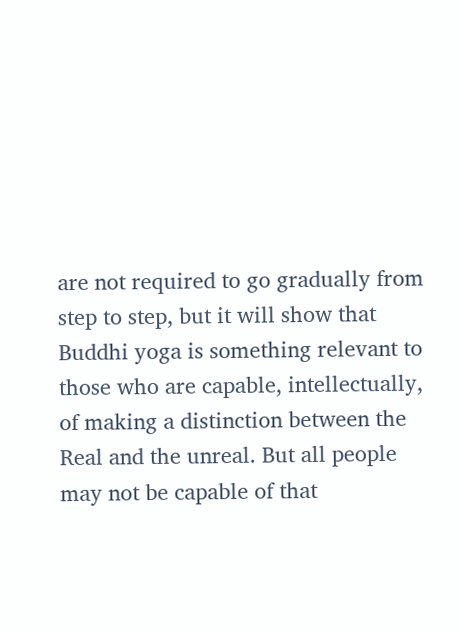are not required to go gradually from step to step, but it will show that Buddhi yoga is something relevant to those who are capable, intellectually, of making a distinction between the Real and the unreal. But all people may not be capable of that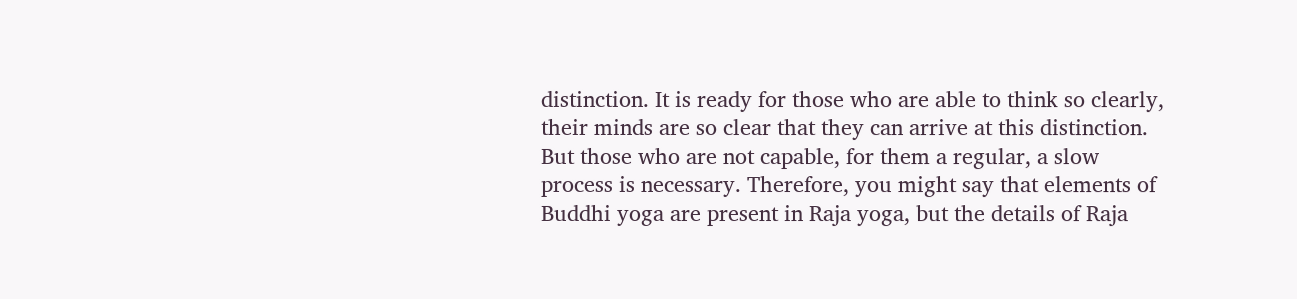distinction. It is ready for those who are able to think so clearly, their minds are so clear that they can arrive at this distinction. But those who are not capable, for them a regular, a slow process is necessary. Therefore, you might say that elements of Buddhi yoga are present in Raja yoga, but the details of Raja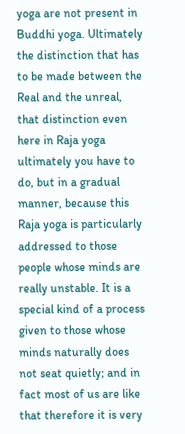yoga are not present in Buddhi yoga. Ultimately the distinction that has to be made between the Real and the unreal, that distinction even here in Raja yoga ultimately you have to do, but in a gradual manner, because this Raja yoga is particularly addressed to those people whose minds are really unstable. It is a special kind of a process given to those whose minds naturally does not seat quietly; and in fact most of us are like that therefore it is very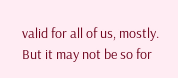valid for all of us, mostly. But it may not be so for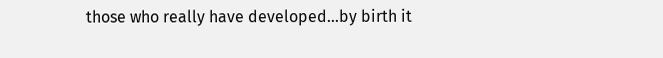those who really have developed…by birth it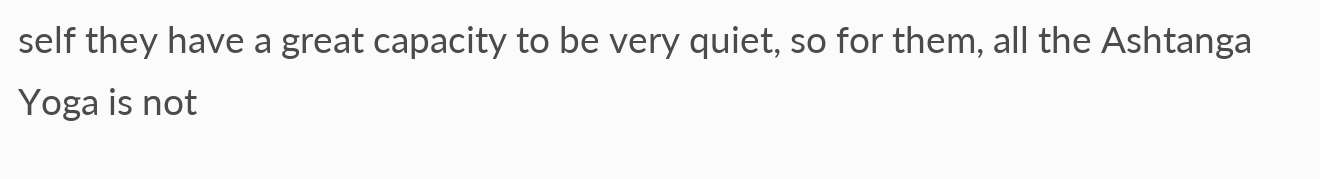self they have a great capacity to be very quiet, so for them, all the Ashtanga Yoga is not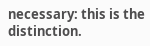necessary: this is the distinction.